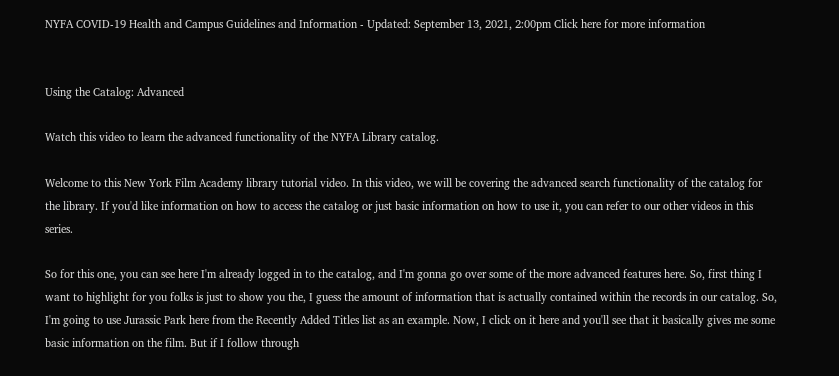NYFA COVID-19 Health and Campus Guidelines and Information - Updated: September 13, 2021, 2:00pm Click here for more information


Using the Catalog: Advanced

Watch this video to learn the advanced functionality of the NYFA Library catalog.

Welcome to this New York Film Academy library tutorial video. In this video, we will be covering the advanced search functionality of the catalog for the library. If you'd like information on how to access the catalog or just basic information on how to use it, you can refer to our other videos in this series.

So for this one, you can see here I'm already logged in to the catalog, and I'm gonna go over some of the more advanced features here. So, first thing I want to highlight for you folks is just to show you the, I guess the amount of information that is actually contained within the records in our catalog. So, I'm going to use Jurassic Park here from the Recently Added Titles list as an example. Now, I click on it here and you'll see that it basically gives me some basic information on the film. But if I follow through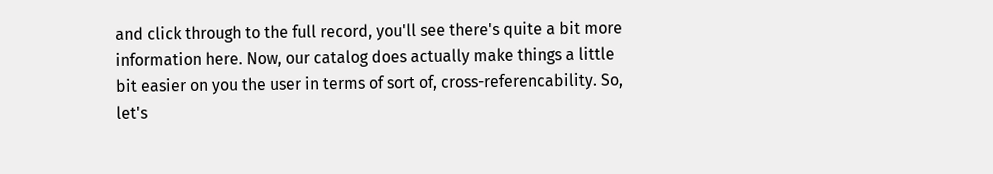and click through to the full record, you'll see there's quite a bit more information here. Now, our catalog does actually make things a little bit easier on you the user in terms of sort of, cross-referencability. So, let's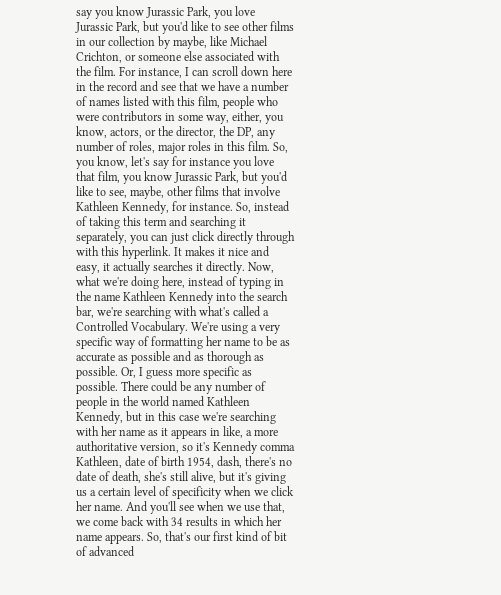say you know Jurassic Park, you love Jurassic Park, but you'd like to see other films in our collection by maybe, like Michael Crichton, or someone else associated with the film. For instance, I can scroll down here in the record and see that we have a number of names listed with this film, people who were contributors in some way, either, you know, actors, or the director, the DP, any number of roles, major roles in this film. So, you know, let's say for instance you love that film, you know Jurassic Park, but you'd like to see, maybe, other films that involve Kathleen Kennedy, for instance. So, instead of taking this term and searching it separately, you can just click directly through with this hyperlink. It makes it nice and easy, it actually searches it directly. Now, what we're doing here, instead of typing in the name Kathleen Kennedy into the search bar, we're searching with what's called a Controlled Vocabulary. We're using a very specific way of formatting her name to be as accurate as possible and as thorough as possible. Or, I guess more specific as possible. There could be any number of people in the world named Kathleen Kennedy, but in this case we're searching with her name as it appears in like, a more authoritative version, so it's Kennedy comma Kathleen, date of birth 1954, dash, there's no date of death, she's still alive, but it's giving us a certain level of specificity when we click her name. And you'll see when we use that, we come back with 34 results in which her name appears. So, that's our first kind of bit of advanced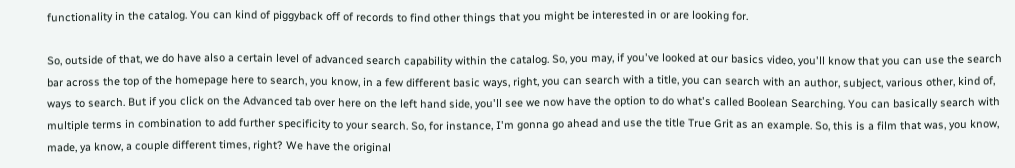functionality in the catalog. You can kind of piggyback off of records to find other things that you might be interested in or are looking for.

So, outside of that, we do have also a certain level of advanced search capability within the catalog. So, you may, if you've looked at our basics video, you'll know that you can use the search bar across the top of the homepage here to search, you know, in a few different basic ways, right, you can search with a title, you can search with an author, subject, various other, kind of, ways to search. But if you click on the Advanced tab over here on the left hand side, you'll see we now have the option to do what's called Boolean Searching. You can basically search with multiple terms in combination to add further specificity to your search. So, for instance, I'm gonna go ahead and use the title True Grit as an example. So, this is a film that was, you know, made, ya know, a couple different times, right? We have the original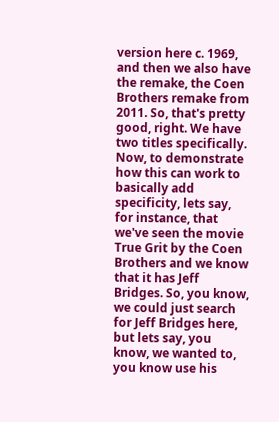version here c. 1969, and then we also have the remake, the Coen Brothers remake from 2011. So, that's pretty good, right. We have two titles specifically. Now, to demonstrate how this can work to basically add specificity, lets say, for instance, that we've seen the movie True Grit by the Coen Brothers and we know that it has Jeff Bridges. So, you know, we could just search for Jeff Bridges here, but lets say, you know, we wanted to, you know use his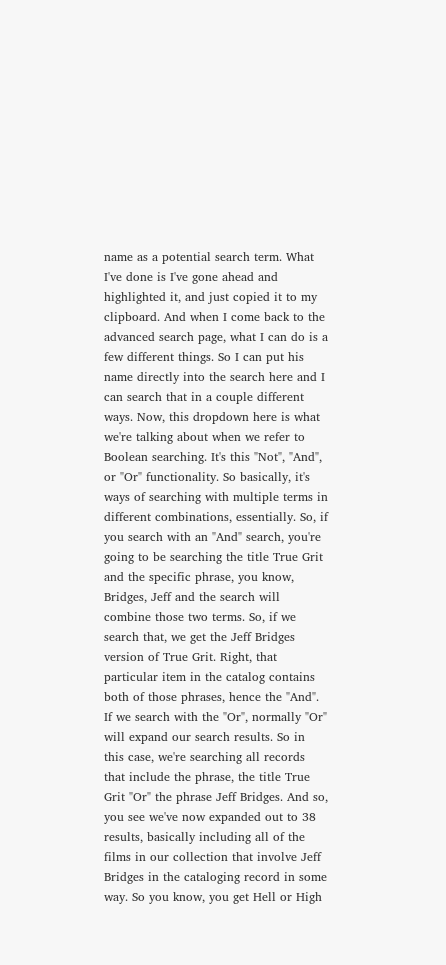name as a potential search term. What I've done is I've gone ahead and highlighted it, and just copied it to my clipboard. And when I come back to the advanced search page, what I can do is a few different things. So I can put his name directly into the search here and I can search that in a couple different ways. Now, this dropdown here is what we're talking about when we refer to Boolean searching. It's this "Not", "And", or "Or" functionality. So basically, it's ways of searching with multiple terms in different combinations, essentially. So, if you search with an "And" search, you're going to be searching the title True Grit and the specific phrase, you know, Bridges, Jeff and the search will combine those two terms. So, if we search that, we get the Jeff Bridges version of True Grit. Right, that particular item in the catalog contains both of those phrases, hence the "And". If we search with the "Or", normally "Or" will expand our search results. So in this case, we're searching all records that include the phrase, the title True Grit "Or" the phrase Jeff Bridges. And so, you see we've now expanded out to 38 results, basically including all of the films in our collection that involve Jeff Bridges in the cataloging record in some way. So you know, you get Hell or High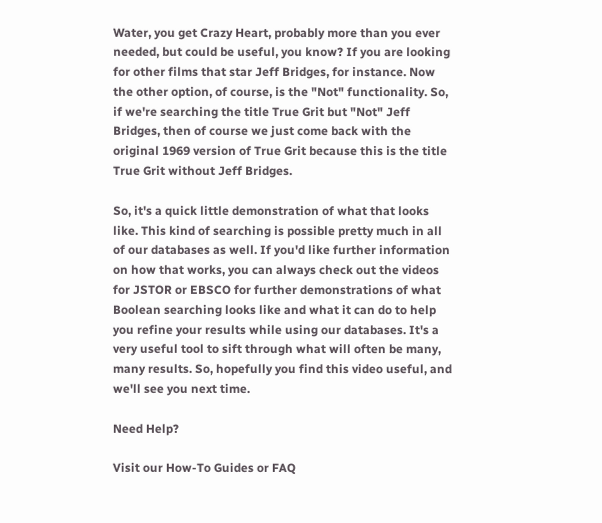Water, you get Crazy Heart, probably more than you ever needed, but could be useful, you know? If you are looking for other films that star Jeff Bridges, for instance. Now the other option, of course, is the "Not" functionality. So, if we're searching the title True Grit but "Not" Jeff Bridges, then of course we just come back with the original 1969 version of True Grit because this is the title True Grit without Jeff Bridges.

So, it's a quick little demonstration of what that looks like. This kind of searching is possible pretty much in all of our databases as well. If you'd like further information on how that works, you can always check out the videos for JSTOR or EBSCO for further demonstrations of what Boolean searching looks like and what it can do to help you refine your results while using our databases. It's a very useful tool to sift through what will often be many, many results. So, hopefully you find this video useful, and we'll see you next time.

Need Help?

Visit our How-To Guides or FAQ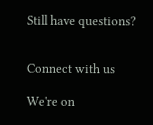Still have questions?


Connect with us

We're on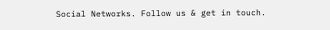Social Networks. Follow us & get in touch.